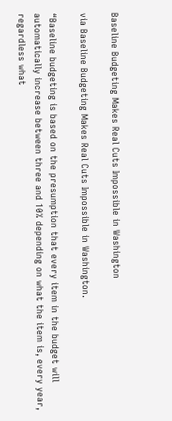Baseline Budgeting Makes Real Cuts Impossible in Washington

via Baseline Budgeting Makes Real Cuts Impossible in Washington.

“Baseline budgeting is based on the presumption that every item in the budget will automatically increase between three and 10% depending on what the item is, every year, regardless what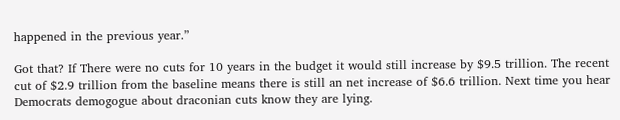happened in the previous year.”

Got that? If There were no cuts for 10 years in the budget it would still increase by $9.5 trillion. The recent cut of $2.9 trillion from the baseline means there is still an net increase of $6.6 trillion. Next time you hear Democrats demogogue about draconian cuts know they are lying.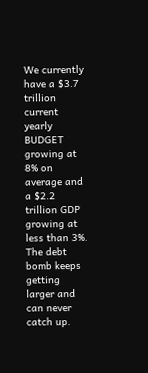We currently have a $3.7 trillion current yearly BUDGET growing at 8% on average and a $2.2 trillion GDP growing at less than 3%. The debt bomb keeps getting larger and can never catch up.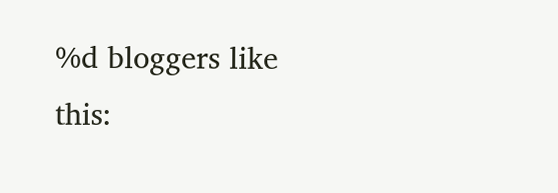%d bloggers like this: